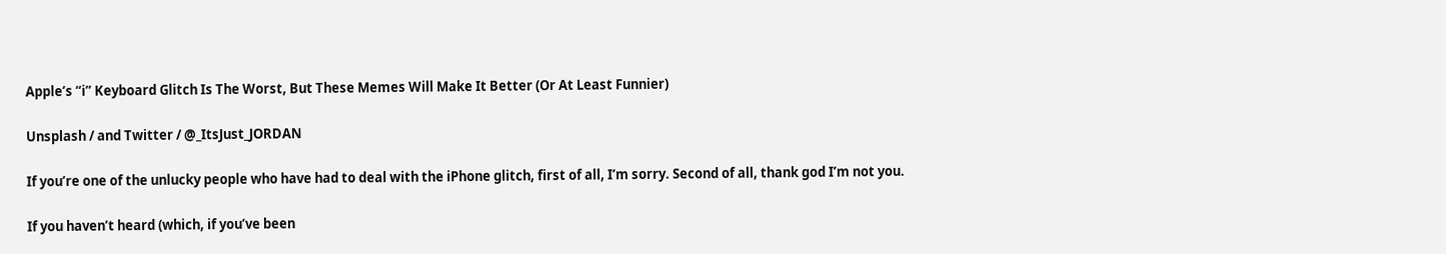Apple’s “i” Keyboard Glitch Is The Worst, But These Memes Will Make It Better (Or At Least Funnier)

Unsplash / and Twitter / @_ItsJust_JORDAN

If you’re one of the unlucky people who have had to deal with the iPhone glitch, first of all, I’m sorry. Second of all, thank god I’m not you.

If you haven’t heard (which, if you’ve been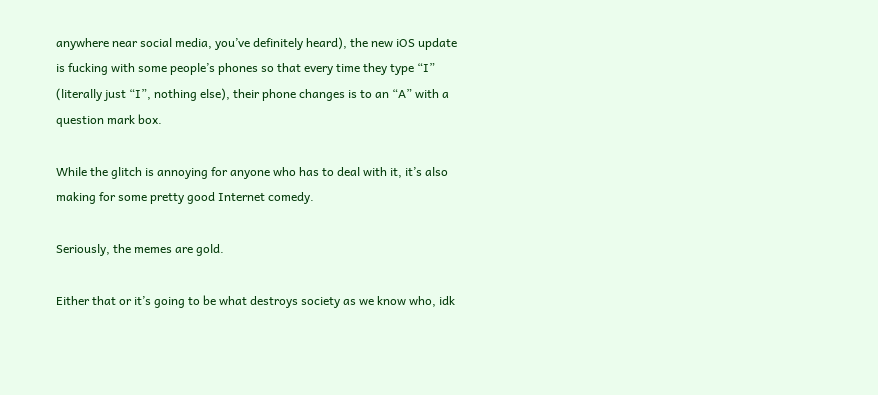anywhere near social media, you’ve definitely heard), the new iOS update is fucking with some people’s phones so that every time they type “I” (literally just “I”, nothing else), their phone changes is to an “A” with a question mark box.

While the glitch is annoying for anyone who has to deal with it, it’s also making for some pretty good Internet comedy.

Seriously, the memes are gold.

Either that or it’s going to be what destroys society as we know who, idk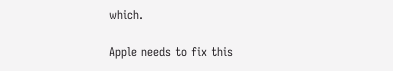which.

Apple needs to fix this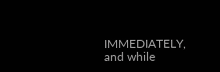IMMEDIATELY, and while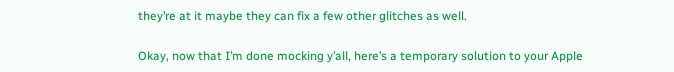they’re at it maybe they can fix a few other glitches as well.

Okay, now that I’m done mocking y’all, here’s a temporary solution to your Apple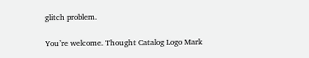glitch problem.

You’re welcome. Thought Catalog Logo Mark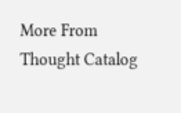More From Thought Catalog